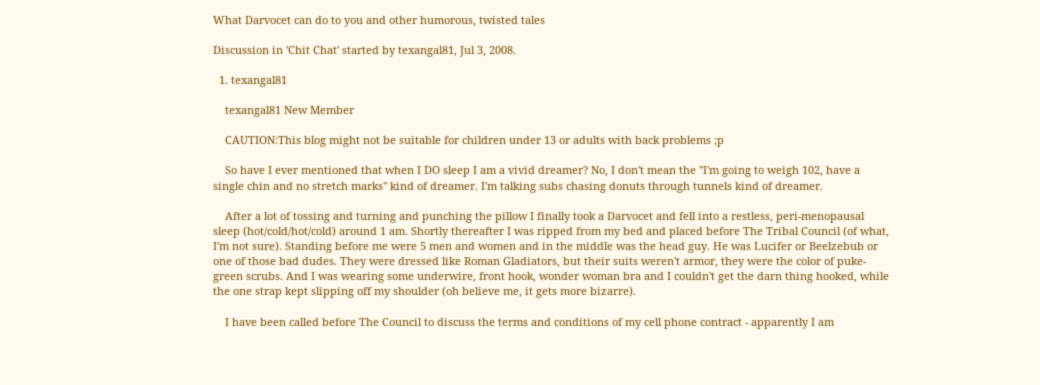What Darvocet can do to you and other humorous, twisted tales

Discussion in 'Chit Chat' started by texangal81, Jul 3, 2008.

  1. texangal81

    texangal81 New Member

    CAUTION:This blog might not be suitable for children under 13 or adults with back problems ;p

    So have I ever mentioned that when I DO sleep I am a vivid dreamer? No, I don't mean the "I'm going to weigh 102, have a single chin and no stretch marks" kind of dreamer. I'm talking subs chasing donuts through tunnels kind of dreamer.

    After a lot of tossing and turning and punching the pillow I finally took a Darvocet and fell into a restless, peri-menopausal sleep (hot/cold/hot/cold) around 1 am. Shortly thereafter I was ripped from my bed and placed before The Tribal Council (of what, I'm not sure). Standing before me were 5 men and women and in the middle was the head guy. He was Lucifer or Beelzebub or one of those bad dudes. They were dressed like Roman Gladiators, but their suits weren't armor, they were the color of puke-green scrubs. And I was wearing some underwire, front hook, wonder woman bra and I couldn't get the darn thing hooked, while the one strap kept slipping off my shoulder (oh believe me, it gets more bizarre).

    I have been called before The Council to discuss the terms and conditions of my cell phone contract - apparently I am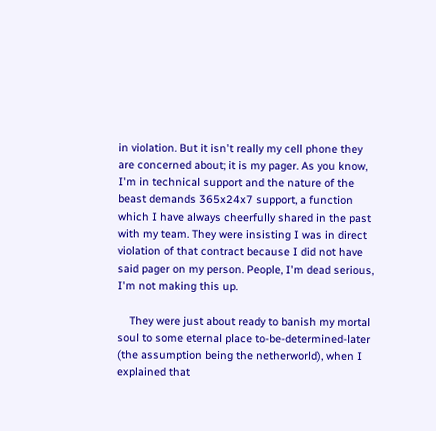in violation. But it isn't really my cell phone they are concerned about; it is my pager. As you know, I'm in technical support and the nature of the beast demands 365x24x7 support, a function which I have always cheerfully shared in the past with my team. They were insisting I was in direct violation of that contract because I did not have said pager on my person. People, I'm dead serious, I'm not making this up.

    They were just about ready to banish my mortal soul to some eternal place to-be-determined-later (the assumption being the netherworld), when I explained that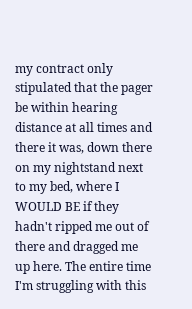my contract only stipulated that the pager be within hearing distance at all times and there it was, down there on my nightstand next to my bed, where I WOULD BE if they hadn't ripped me out of there and dragged me up here. The entire time I'm struggling with this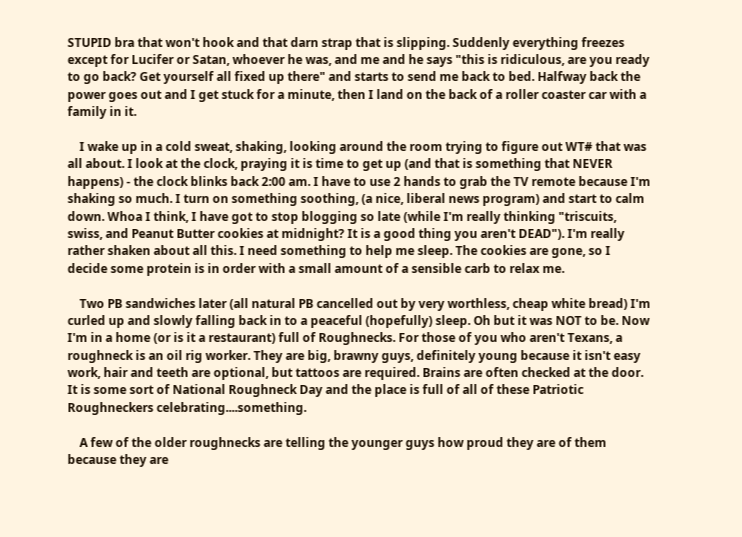STUPID bra that won't hook and that darn strap that is slipping. Suddenly everything freezes except for Lucifer or Satan, whoever he was, and me and he says "this is ridiculous, are you ready to go back? Get yourself all fixed up there" and starts to send me back to bed. Halfway back the power goes out and I get stuck for a minute, then I land on the back of a roller coaster car with a family in it.

    I wake up in a cold sweat, shaking, looking around the room trying to figure out WT# that was all about. I look at the clock, praying it is time to get up (and that is something that NEVER happens) - the clock blinks back 2:00 am. I have to use 2 hands to grab the TV remote because I'm shaking so much. I turn on something soothing, (a nice, liberal news program) and start to calm down. Whoa I think, I have got to stop blogging so late (while I'm really thinking "triscuits, swiss, and Peanut Butter cookies at midnight? It is a good thing you aren't DEAD"). I'm really rather shaken about all this. I need something to help me sleep. The cookies are gone, so I decide some protein is in order with a small amount of a sensible carb to relax me.

    Two PB sandwiches later (all natural PB cancelled out by very worthless, cheap white bread) I'm curled up and slowly falling back in to a peaceful (hopefully) sleep. Oh but it was NOT to be. Now I'm in a home (or is it a restaurant) full of Roughnecks. For those of you who aren't Texans, a roughneck is an oil rig worker. They are big, brawny guys, definitely young because it isn't easy work, hair and teeth are optional, but tattoos are required. Brains are often checked at the door. It is some sort of National Roughneck Day and the place is full of all of these Patriotic Roughneckers celebrating....something.

    A few of the older roughnecks are telling the younger guys how proud they are of them because they are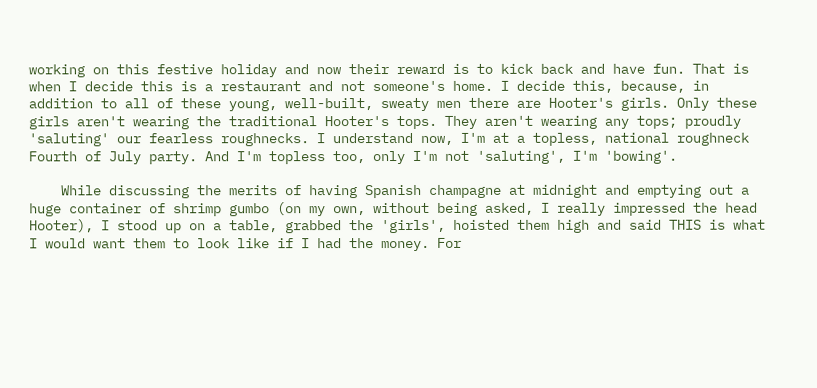working on this festive holiday and now their reward is to kick back and have fun. That is when I decide this is a restaurant and not someone's home. I decide this, because, in addition to all of these young, well-built, sweaty men there are Hooter's girls. Only these girls aren't wearing the traditional Hooter's tops. They aren't wearing any tops; proudly 'saluting' our fearless roughnecks. I understand now, I'm at a topless, national roughneck Fourth of July party. And I'm topless too, only I'm not 'saluting', I'm 'bowing'.

    While discussing the merits of having Spanish champagne at midnight and emptying out a huge container of shrimp gumbo (on my own, without being asked, I really impressed the head Hooter), I stood up on a table, grabbed the 'girls', hoisted them high and said THIS is what I would want them to look like if I had the money. For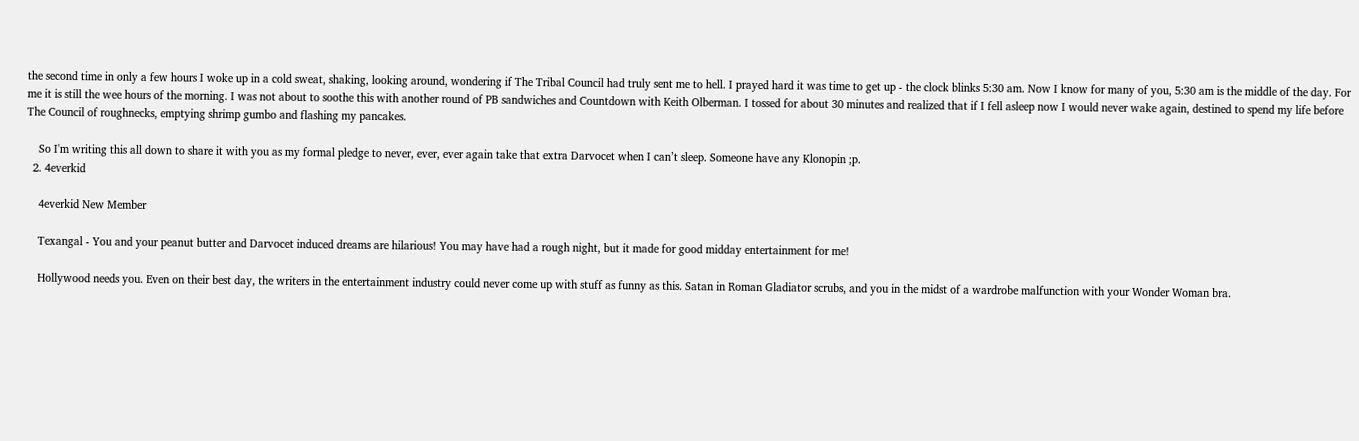the second time in only a few hours I woke up in a cold sweat, shaking, looking around, wondering if The Tribal Council had truly sent me to hell. I prayed hard it was time to get up - the clock blinks 5:30 am. Now I know for many of you, 5:30 am is the middle of the day. For me it is still the wee hours of the morning. I was not about to soothe this with another round of PB sandwiches and Countdown with Keith Olberman. I tossed for about 30 minutes and realized that if I fell asleep now I would never wake again, destined to spend my life before The Council of roughnecks, emptying shrimp gumbo and flashing my pancakes.

    So I'm writing this all down to share it with you as my formal pledge to never, ever, ever again take that extra Darvocet when I can’t sleep. Someone have any Klonopin ;p.
  2. 4everkid

    4everkid New Member

    Texangal - You and your peanut butter and Darvocet induced dreams are hilarious! You may have had a rough night, but it made for good midday entertainment for me!

    Hollywood needs you. Even on their best day, the writers in the entertainment industry could never come up with stuff as funny as this. Satan in Roman Gladiator scrubs, and you in the midst of a wardrobe malfunction with your Wonder Woman bra.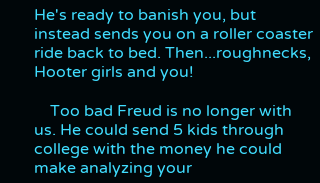He's ready to banish you, but instead sends you on a roller coaster ride back to bed. Then...roughnecks, Hooter girls and you!

    Too bad Freud is no longer with us. He could send 5 kids through college with the money he could make analyzing your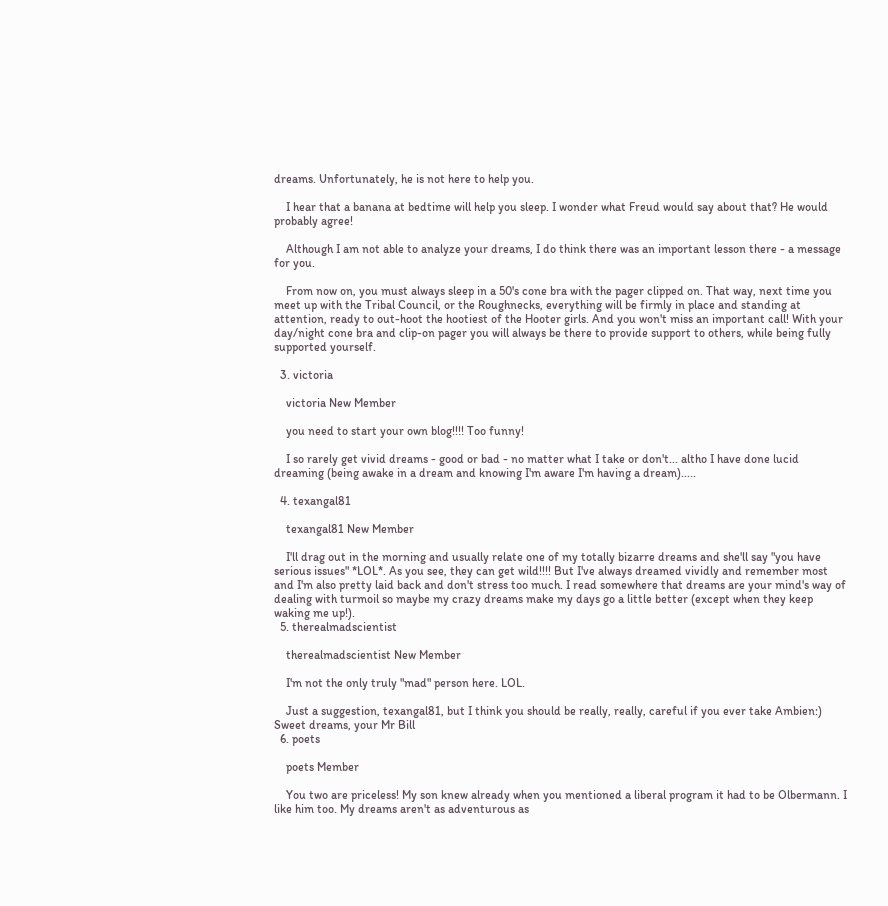dreams. Unfortunately, he is not here to help you.

    I hear that a banana at bedtime will help you sleep. I wonder what Freud would say about that? He would probably agree!

    Although I am not able to analyze your dreams, I do think there was an important lesson there - a message for you.

    From now on, you must always sleep in a 50's cone bra with the pager clipped on. That way, next time you meet up with the Tribal Council, or the Roughnecks, everything will be firmly in place and standing at attention, ready to out-hoot the hootiest of the Hooter girls. And you won't miss an important call! With your day/night cone bra and clip-on pager you will always be there to provide support to others, while being fully supported yourself.

  3. victoria

    victoria New Member

    you need to start your own blog!!!! Too funny!

    I so rarely get vivid dreams - good or bad - no matter what I take or don't... altho I have done lucid dreaming (being awake in a dream and knowing I'm aware I'm having a dream).....

  4. texangal81

    texangal81 New Member

    I'll drag out in the morning and usually relate one of my totally bizarre dreams and she'll say "you have serious issues" *LOL*. As you see, they can get wild!!!! But I've always dreamed vividly and remember most and I'm also pretty laid back and don't stress too much. I read somewhere that dreams are your mind's way of dealing with turmoil so maybe my crazy dreams make my days go a little better (except when they keep waking me up!).
  5. therealmadscientist

    therealmadscientist New Member

    I'm not the only truly "mad" person here. LOL.

    Just a suggestion, texangal81, but I think you should be really, really, careful if you ever take Ambien:) Sweet dreams, your Mr Bill
  6. poets

    poets Member

    You two are priceless! My son knew already when you mentioned a liberal program it had to be Olbermann. I like him too. My dreams aren't as adventurous as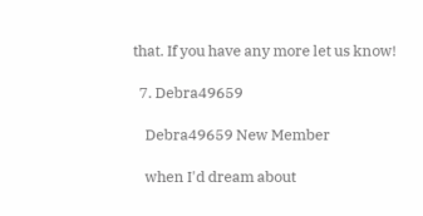that. If you have any more let us know!

  7. Debra49659

    Debra49659 New Member

    when I'd dream about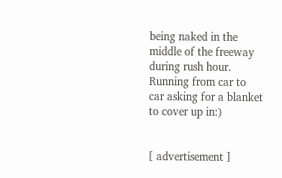being naked in the middle of the freeway during rush hour. Running from car to car asking for a blanket to cover up in:)


[ advertisement ]